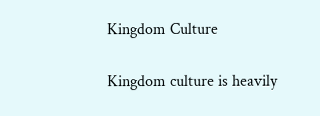Kingdom Culture

Kingdom culture is heavily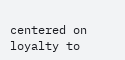centered on loyalty to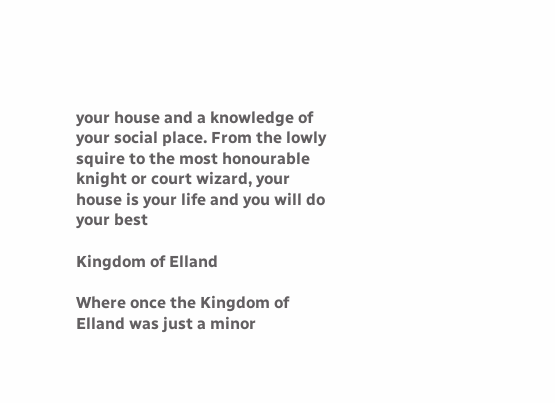your house and a knowledge of your social place. From the lowly squire to the most honourable knight or court wizard, your house is your life and you will do your best

Kingdom of Elland

Where once the Kingdom of Elland was just a minor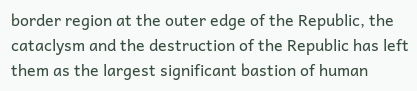border region at the outer edge of the Republic, the cataclysm and the destruction of the Republic has left them as the largest significant bastion of human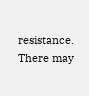resistance. There may